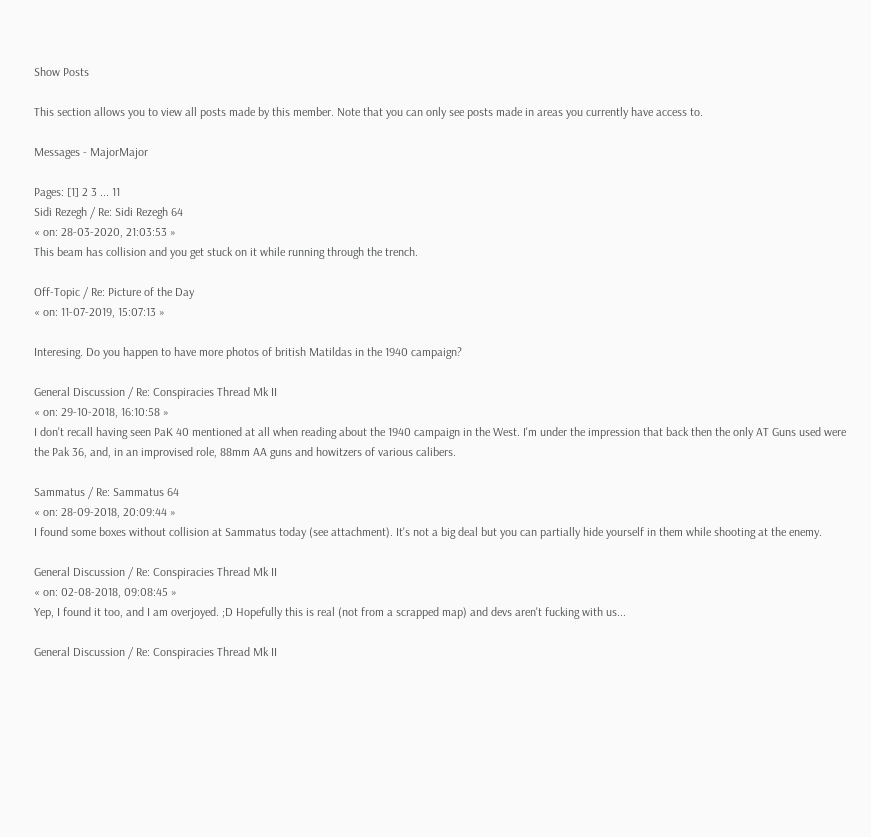Show Posts

This section allows you to view all posts made by this member. Note that you can only see posts made in areas you currently have access to.

Messages - MajorMajor

Pages: [1] 2 3 ... 11
Sidi Rezegh / Re: Sidi Rezegh 64
« on: 28-03-2020, 21:03:53 »
This beam has collision and you get stuck on it while running through the trench.

Off-Topic / Re: Picture of the Day
« on: 11-07-2019, 15:07:13 »

Interesing. Do you happen to have more photos of british Matildas in the 1940 campaign?

General Discussion / Re: Conspiracies Thread Mk II
« on: 29-10-2018, 16:10:58 »
I don't recall having seen PaK 40 mentioned at all when reading about the 1940 campaign in the West. I'm under the impression that back then the only AT Guns used were the Pak 36, and, in an improvised role, 88mm AA guns and howitzers of various calibers.

Sammatus / Re: Sammatus 64
« on: 28-09-2018, 20:09:44 »
I found some boxes without collision at Sammatus today (see attachment). It's not a big deal but you can partially hide yourself in them while shooting at the enemy.

General Discussion / Re: Conspiracies Thread Mk II
« on: 02-08-2018, 09:08:45 »
Yep, I found it too, and I am overjoyed. ;D Hopefully this is real (not from a scrapped map) and devs aren't fucking with us...

General Discussion / Re: Conspiracies Thread Mk II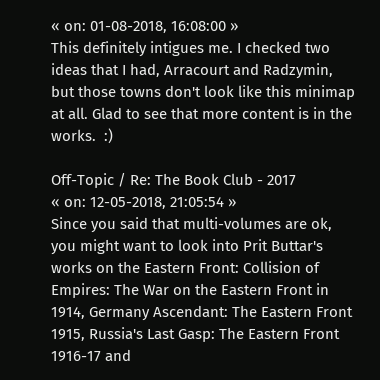« on: 01-08-2018, 16:08:00 »
This definitely intigues me. I checked two ideas that I had, Arracourt and Radzymin, but those towns don't look like this minimap at all. Glad to see that more content is in the works.  :)

Off-Topic / Re: The Book Club - 2017
« on: 12-05-2018, 21:05:54 »
Since you said that multi-volumes are ok, you might want to look into Prit Buttar's works on the Eastern Front: Collision of Empires: The War on the Eastern Front in 1914, Germany Ascendant: The Eastern Front 1915, Russia's Last Gasp: The Eastern Front 1916-17 and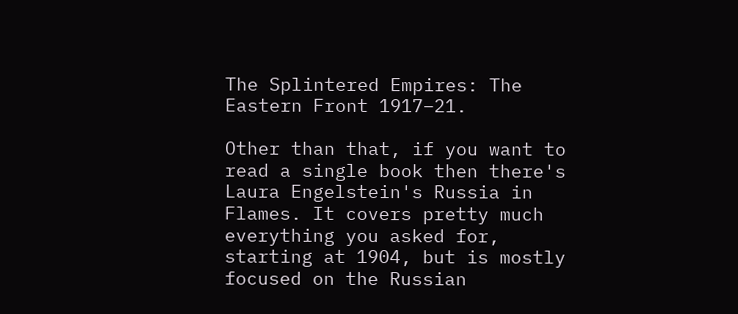The Splintered Empires: The Eastern Front 1917–21.

Other than that, if you want to read a single book then there's Laura Engelstein's Russia in Flames. It covers pretty much everything you asked for, starting at 1904, but is mostly focused on the Russian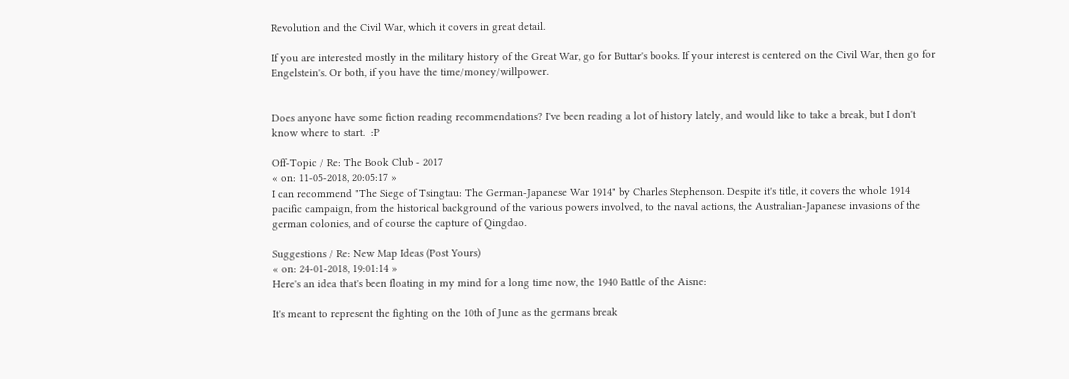Revolution and the Civil War, which it covers in great detail.

If you are interested mostly in the military history of the Great War, go for Buttar's books. If your interest is centered on the Civil War, then go for Engelstein's. Or both, if you have the time/money/willpower.


Does anyone have some fiction reading recommendations? I've been reading a lot of history lately, and would like to take a break, but I don't know where to start.  :P

Off-Topic / Re: The Book Club - 2017
« on: 11-05-2018, 20:05:17 »
I can recommend "The Siege of Tsingtau: The German-Japanese War 1914" by Charles Stephenson. Despite it's title, it covers the whole 1914 pacific campaign, from the historical background of the various powers involved, to the naval actions, the Australian-Japanese invasions of the german colonies, and of course the capture of Qingdao.

Suggestions / Re: New Map Ideas (Post Yours)
« on: 24-01-2018, 19:01:14 »
Here's an idea that's been floating in my mind for a long time now, the 1940 Battle of the Aisne:

It's meant to represent the fighting on the 10th of June as the germans break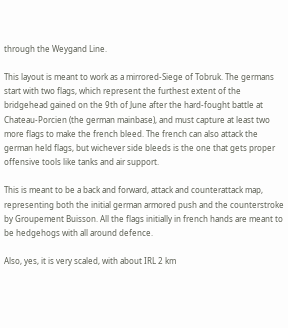through the Weygand Line.

This layout is meant to work as a mirrored-Siege of Tobruk. The germans start with two flags, which represent the furthest extent of the bridgehead gained on the 9th of June after the hard-fought battle at Chateau-Porcien (the german mainbase), and must capture at least two more flags to make the french bleed. The french can also attack the german held flags, but wichever side bleeds is the one that gets proper offensive tools like tanks and air support.

This is meant to be a back and forward, attack and counterattack map, representing both the initial german armored push and the counterstroke by Groupement Buisson. All the flags initially in french hands are meant to be hedgehogs with all around defence.

Also, yes, it is very scaled, with about IRL 2 km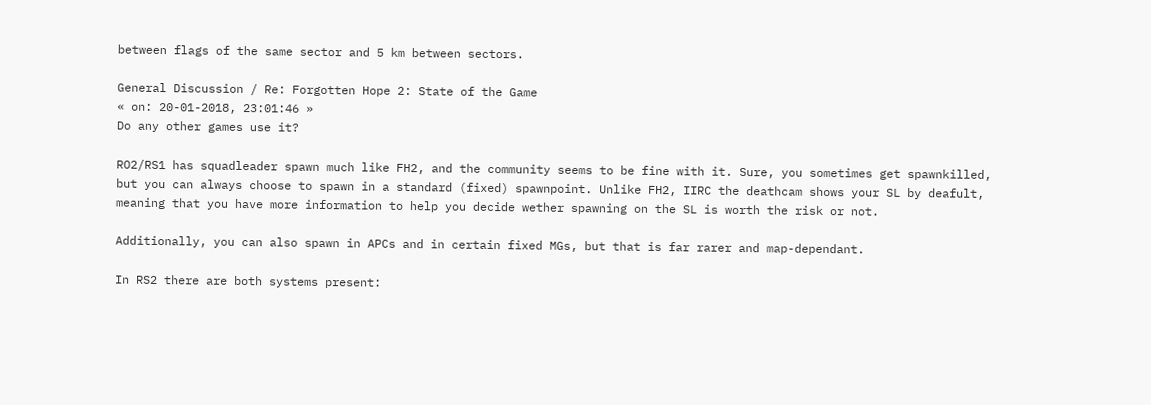between flags of the same sector and 5 km between sectors.

General Discussion / Re: Forgotten Hope 2: State of the Game
« on: 20-01-2018, 23:01:46 »
Do any other games use it?

RO2/RS1 has squadleader spawn much like FH2, and the community seems to be fine with it. Sure, you sometimes get spawnkilled, but you can always choose to spawn in a standard (fixed) spawnpoint. Unlike FH2, IIRC the deathcam shows your SL by deafult, meaning that you have more information to help you decide wether spawning on the SL is worth the risk or not.

Additionally, you can also spawn in APCs and in certain fixed MGs, but that is far rarer and map-dependant.

In RS2 there are both systems present: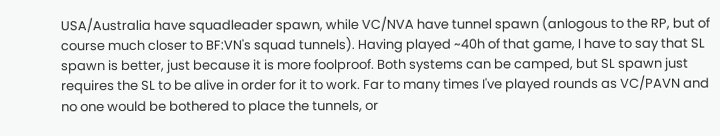USA/Australia have squadleader spawn, while VC/NVA have tunnel spawn (anlogous to the RP, but of course much closer to BF:VN's squad tunnels). Having played ~40h of that game, I have to say that SL spawn is better, just because it is more foolproof. Both systems can be camped, but SL spawn just requires the SL to be alive in order for it to work. Far to many times I've played rounds as VC/PAVN and no one would be bothered to place the tunnels, or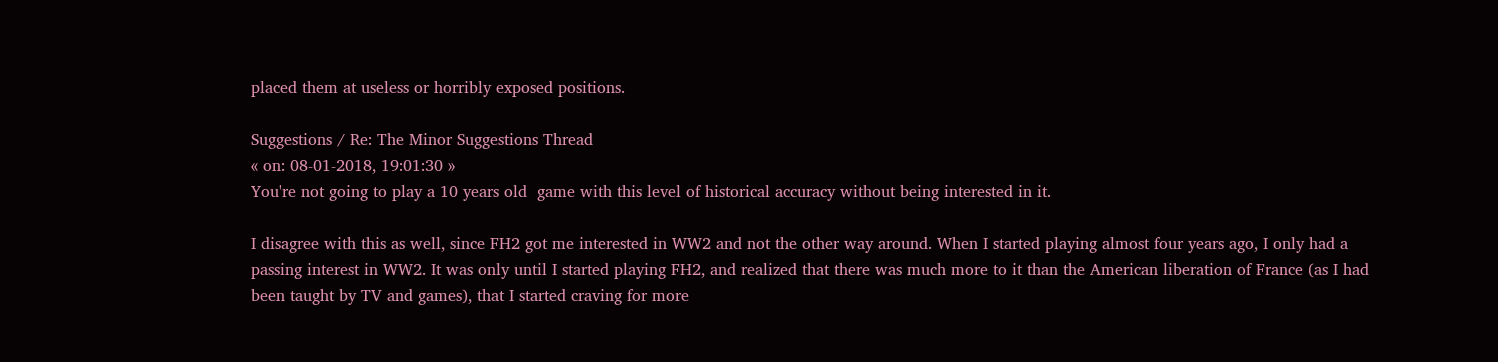placed them at useless or horribly exposed positions.

Suggestions / Re: The Minor Suggestions Thread
« on: 08-01-2018, 19:01:30 »
You're not going to play a 10 years old  game with this level of historical accuracy without being interested in it.

I disagree with this as well, since FH2 got me interested in WW2 and not the other way around. When I started playing almost four years ago, I only had a passing interest in WW2. It was only until I started playing FH2, and realized that there was much more to it than the American liberation of France (as I had been taught by TV and games), that I started craving for more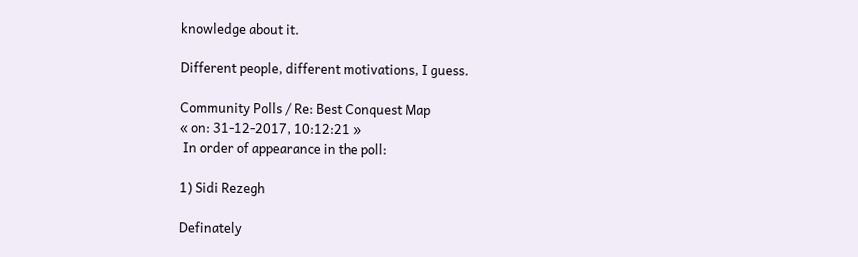knowledge about it.

Different people, different motivations, I guess.

Community Polls / Re: Best Conquest Map
« on: 31-12-2017, 10:12:21 »
 In order of appearance in the poll:

1) Sidi Rezegh

Definately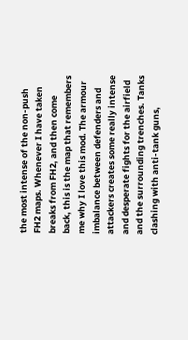the most intense of the non-push FH2 maps. Whenever I have taken breaks from FH2, and then come back, this is the map that remembers me why I love this mod. The armour imbalance between defenders and attackers creates some really intense and desperate fights for the airfield and the surrounding trenches. Tanks clashing with anti-tank guns,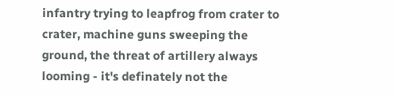infantry trying to leapfrog from crater to crater, machine guns sweeping the ground, the threat of artillery always looming - it's definately not the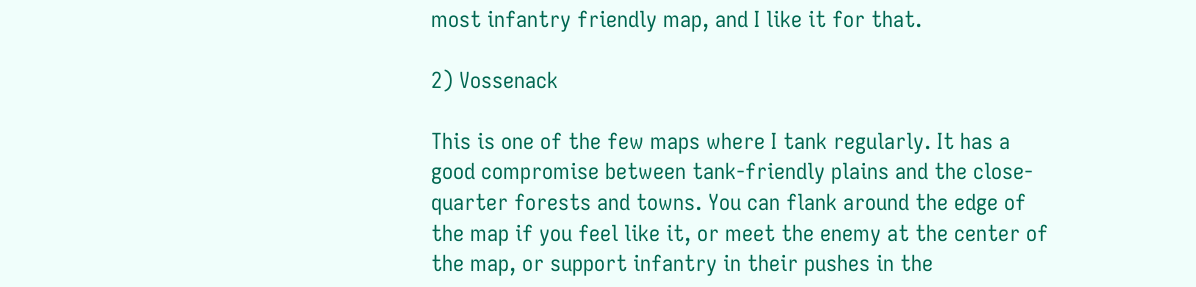most infantry friendly map, and I like it for that.

2) Vossenack

This is one of the few maps where I tank regularly. It has a good compromise between tank-friendly plains and the close-quarter forests and towns. You can flank around the edge of the map if you feel like it, or meet the enemy at the center of the map, or support infantry in their pushes in the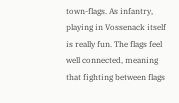town-flags. As infantry, playing in Vossenack itself is really fun. The flags feel well connected, meaning that fighting between flags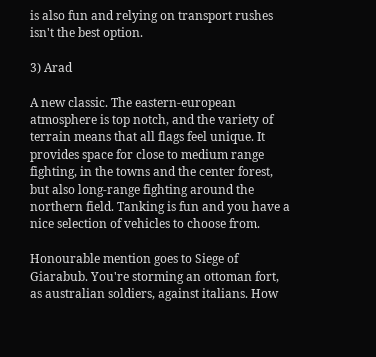is also fun and relying on transport rushes isn't the best option.

3) Arad

A new classic. The eastern-european atmosphere is top notch, and the variety of terrain means that all flags feel unique. It provides space for close to medium range fighting, in the towns and the center forest, but also long-range fighting around the northern field. Tanking is fun and you have a nice selection of vehicles to choose from.

Honourable mention goes to Siege of Giarabub. You're storming an ottoman fort, as australian soldiers, against italians. How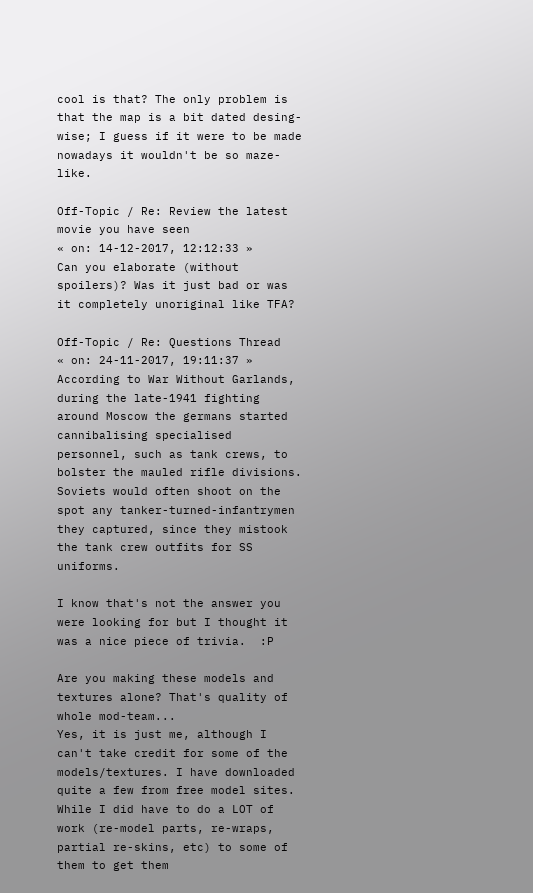cool is that? The only problem is that the map is a bit dated desing-wise; I guess if it were to be made nowadays it wouldn't be so maze-like.

Off-Topic / Re: Review the latest movie you have seen
« on: 14-12-2017, 12:12:33 »
Can you elaborate (without spoilers)? Was it just bad or was it completely unoriginal like TFA?

Off-Topic / Re: Questions Thread
« on: 24-11-2017, 19:11:37 »
According to War Without Garlands, during the late-1941 fighting around Moscow the germans started cannibalising specialised personnel, such as tank crews, to bolster the mauled rifle divisions. Soviets would often shoot on the spot any tanker-turned-infantrymen they captured, since they mistook the tank crew outfits for SS uniforms.

I know that's not the answer you were looking for but I thought it was a nice piece of trivia.  :P

Are you making these models and textures alone? That's quality of whole mod-team...
Yes, it is just me, although I can't take credit for some of the models/textures. I have downloaded quite a few from free model sites. While I did have to do a LOT of work (re-model parts, re-wraps, partial re-skins, etc) to some of them to get them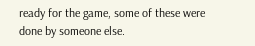ready for the game, some of these were done by someone else.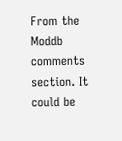From the Moddb comments section. It could be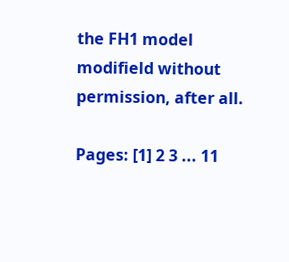the FH1 model modifield without permission, after all.

Pages: [1] 2 3 ... 11